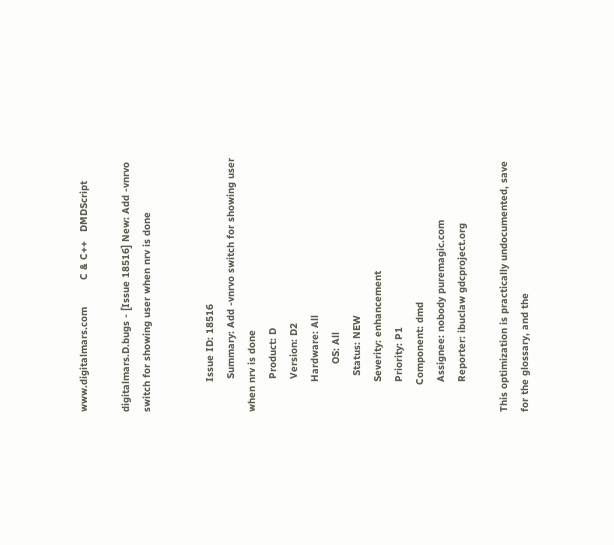www.digitalmars.com         C & C++   DMDScript

digitalmars.D.bugs - [Issue 18516] New: Add -vnrvo switch for showing user when nrv is done


          Issue ID: 18516
           Summary: Add -vnrvo switch for showing user when nrv is done
           Product: D
           Version: D2
          Hardware: All
                OS: All
            Status: NEW
          Severity: enhancement
          Priority: P1
         Component: dmd
          Assignee: nobody puremagic.com
          Reporter: ibuclaw gdcproject.org

This optimization is practically undocumented, save for the glossary, and the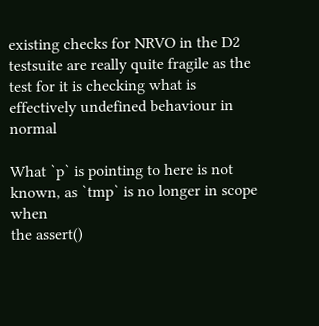existing checks for NRVO in the D2 testsuite are really quite fragile as the
test for it is checking what is effectively undefined behaviour in normal

What `p` is pointing to here is not known, as `tmp` is no longer in scope when
the assert()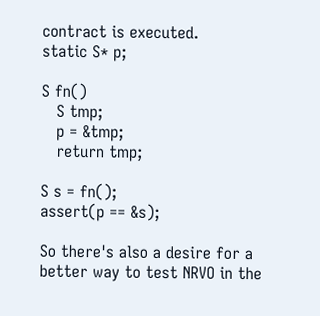contract is executed.
static S* p;

S fn()
   S tmp;
   p = &tmp;
   return tmp;

S s = fn();
assert(p == &s);

So there's also a desire for a better way to test NRVO in the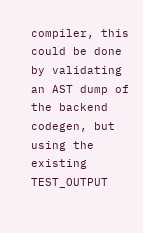compiler, this
could be done by validating an AST dump of the backend codegen, but using the
existing TEST_OUTPUT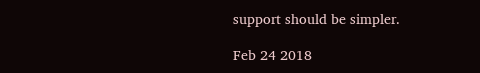support should be simpler.

Feb 24 2018